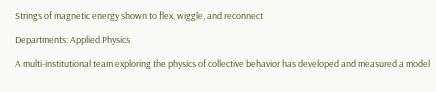Strings of magnetic energy shown to flex, wiggle, and reconnect

Departments: Applied Physics

A multi-institutional team exploring the physics of collective behavior has developed and measured a model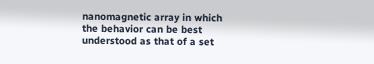nanomagnetic array in which the behavior can be best understood as that of a set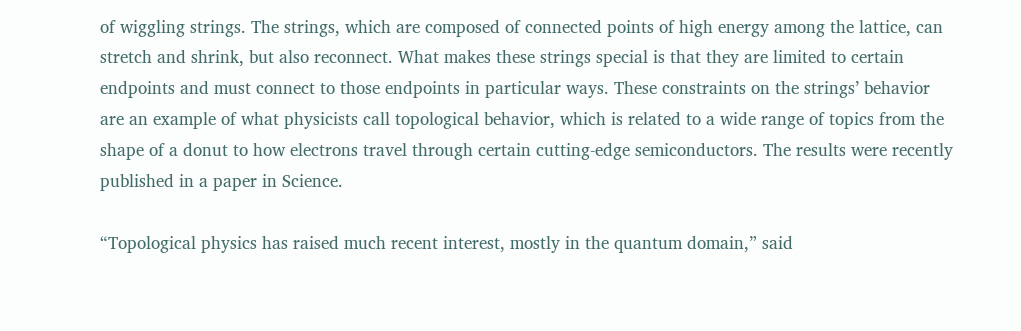of wiggling strings. The strings, which are composed of connected points of high energy among the lattice, can stretch and shrink, but also reconnect. What makes these strings special is that they are limited to certain endpoints and must connect to those endpoints in particular ways. These constraints on the strings’ behavior are an example of what physicists call topological behavior, which is related to a wide range of topics from the shape of a donut to how electrons travel through certain cutting-edge semiconductors. The results were recently published in a paper in Science.

“Topological physics has raised much recent interest, mostly in the quantum domain,” said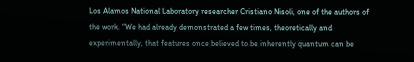Los Alamos National Laboratory researcher Cristiano Nisoli, one of the authors of the work. “We had already demonstrated a few times, theoretically and experimentally, that features once believed to be inherently quantum can be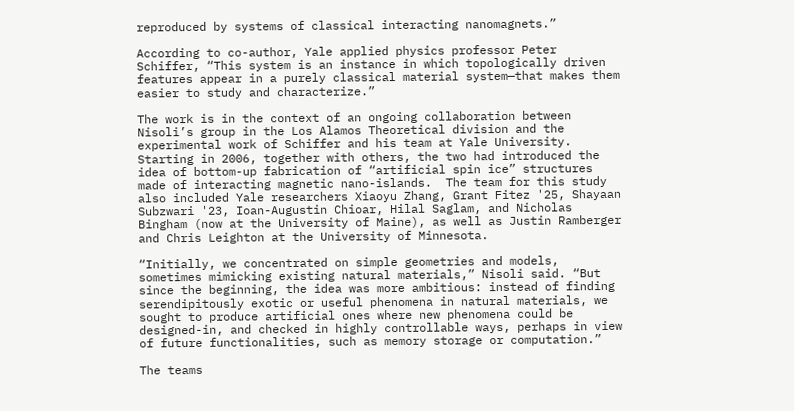reproduced by systems of classical interacting nanomagnets.”

According to co-author, Yale applied physics professor Peter Schiffer, “This system is an instance in which topologically driven features appear in a purely classical material system—that makes them easier to study and characterize.”

The work is in the context of an ongoing collaboration between Nisoli’s group in the Los Alamos Theoretical division and the experimental work of Schiffer and his team at Yale University. Starting in 2006, together with others, the two had introduced the idea of bottom-up fabrication of “artificial spin ice” structures made of interacting magnetic nano-islands.  The team for this study also included Yale researchers Xiaoyu Zhang, Grant Fitez '25, Shayaan Subzwari '23, Ioan-Augustin Chioar, Hilal Saglam, and Nicholas Bingham (now at the University of Maine), as well as Justin Ramberger and Chris Leighton at the University of Minnesota.

“Initially, we concentrated on simple geometries and models, sometimes mimicking existing natural materials,” Nisoli said. “But since the beginning, the idea was more ambitious: instead of finding serendipitously exotic or useful phenomena in natural materials, we sought to produce artificial ones where new phenomena could be designed-in, and checked in highly controllable ways, perhaps in view of future functionalities, such as memory storage or computation.”

The teams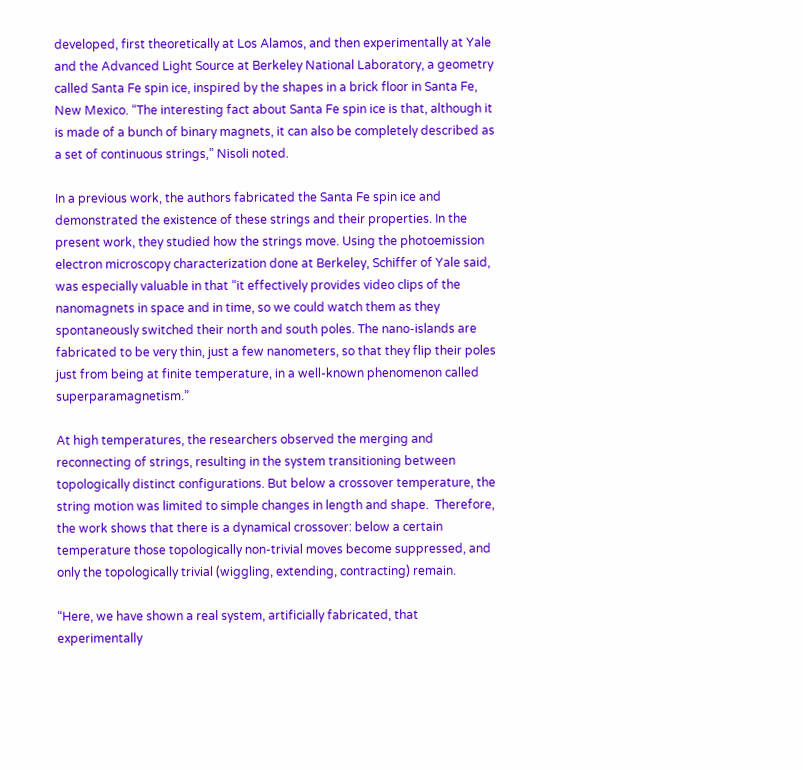developed, first theoretically at Los Alamos, and then experimentally at Yale and the Advanced Light Source at Berkeley National Laboratory, a geometry called Santa Fe spin ice, inspired by the shapes in a brick floor in Santa Fe, New Mexico. “The interesting fact about Santa Fe spin ice is that, although it is made of a bunch of binary magnets, it can also be completely described as a set of continuous strings,” Nisoli noted.

In a previous work, the authors fabricated the Santa Fe spin ice and demonstrated the existence of these strings and their properties. In the present work, they studied how the strings move. Using the photoemission electron microscopy characterization done at Berkeley, Schiffer of Yale said, was especially valuable in that “it effectively provides video clips of the nanomagnets in space and in time, so we could watch them as they spontaneously switched their north and south poles. The nano-islands are fabricated to be very thin, just a few nanometers, so that they flip their poles just from being at finite temperature, in a well-known phenomenon called superparamagnetism.”

At high temperatures, the researchers observed the merging and reconnecting of strings, resulting in the system transitioning between topologically distinct configurations. But below a crossover temperature, the string motion was limited to simple changes in length and shape.  Therefore, the work shows that there is a dynamical crossover: below a certain temperature those topologically non-trivial moves become suppressed, and only the topologically trivial (wiggling, extending, contracting) remain.

“Here, we have shown a real system, artificially fabricated, that experimentally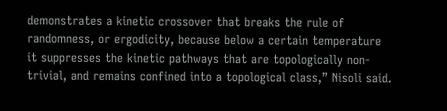demonstrates a kinetic crossover that breaks the rule of randomness, or ergodicity, because below a certain temperature it suppresses the kinetic pathways that are topologically non-trivial, and remains confined into a topological class,” Nisoli said.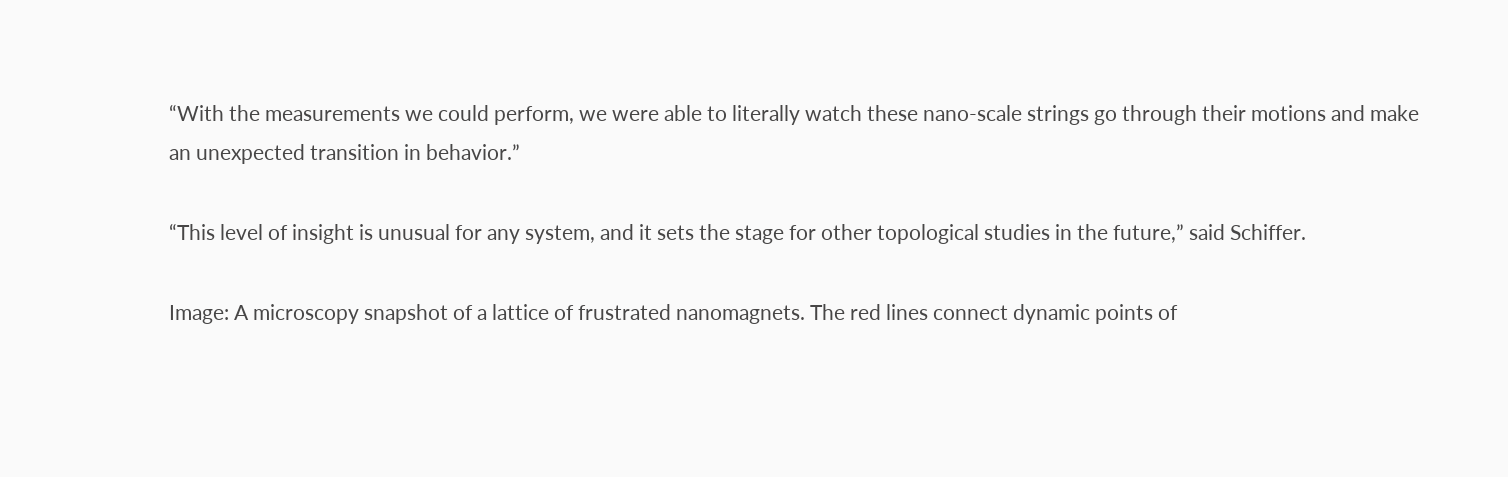“With the measurements we could perform, we were able to literally watch these nano-scale strings go through their motions and make an unexpected transition in behavior.”

“This level of insight is unusual for any system, and it sets the stage for other topological studies in the future,” said Schiffer.

Image: A microscopy snapshot of a lattice of frustrated nanomagnets. The red lines connect dynamic points of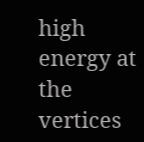high energy at the vertices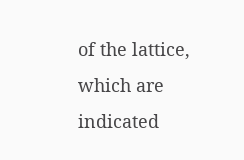of the lattice, which are indicated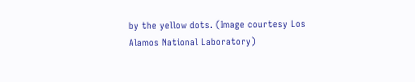by the yellow dots. (Image courtesy Los Alamos National Laboratory)